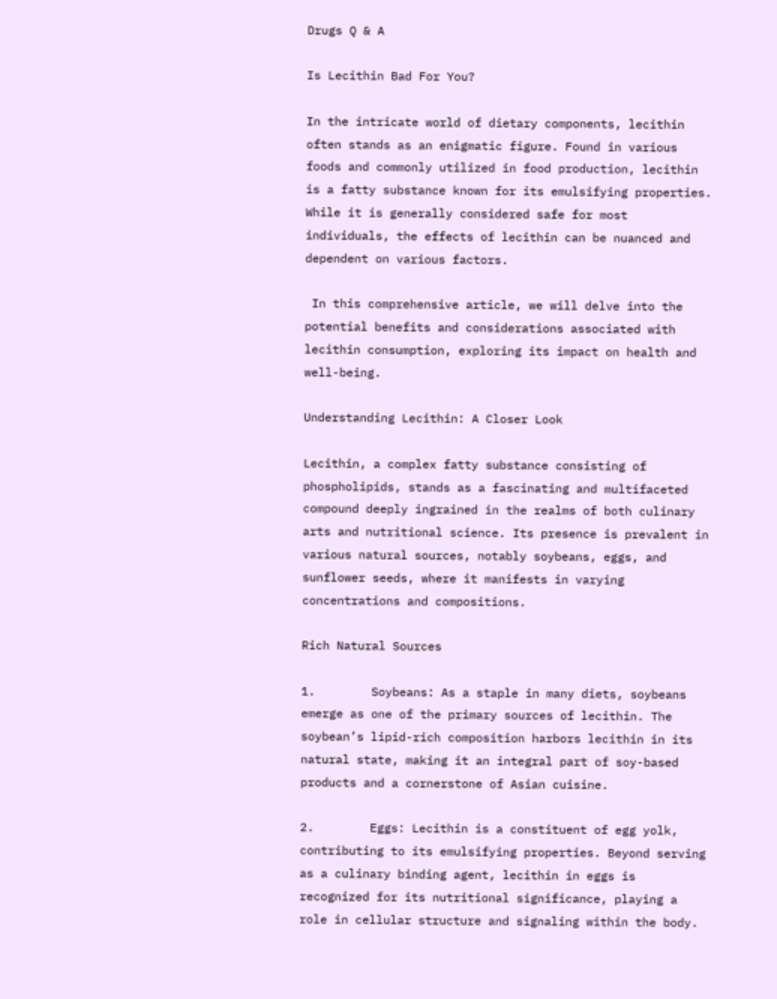Drugs Q & A

Is Lecithin Bad For You?

In the intricate world of dietary components, lecithin often stands as an enigmatic figure. Found in various foods and commonly utilized in food production, lecithin is a fatty substance known for its emulsifying properties. While it is generally considered safe for most individuals, the effects of lecithin can be nuanced and dependent on various factors.

 In this comprehensive article, we will delve into the potential benefits and considerations associated with lecithin consumption, exploring its impact on health and well-being.

Understanding Lecithin: A Closer Look

Lecithin, a complex fatty substance consisting of phospholipids, stands as a fascinating and multifaceted compound deeply ingrained in the realms of both culinary arts and nutritional science. Its presence is prevalent in various natural sources, notably soybeans, eggs, and sunflower seeds, where it manifests in varying concentrations and compositions.

Rich Natural Sources

1.        Soybeans: As a staple in many diets, soybeans emerge as one of the primary sources of lecithin. The soybean’s lipid-rich composition harbors lecithin in its natural state, making it an integral part of soy-based products and a cornerstone of Asian cuisine.

2.        Eggs: Lecithin is a constituent of egg yolk, contributing to its emulsifying properties. Beyond serving as a culinary binding agent, lecithin in eggs is recognized for its nutritional significance, playing a role in cellular structure and signaling within the body.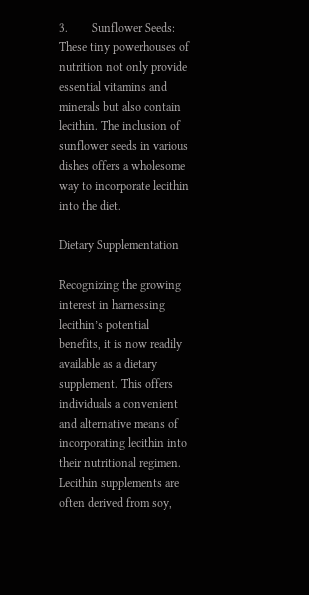3.        Sunflower Seeds: These tiny powerhouses of nutrition not only provide essential vitamins and minerals but also contain lecithin. The inclusion of sunflower seeds in various dishes offers a wholesome way to incorporate lecithin into the diet.

Dietary Supplementation

Recognizing the growing interest in harnessing lecithin’s potential benefits, it is now readily available as a dietary supplement. This offers individuals a convenient and alternative means of incorporating lecithin into their nutritional regimen. Lecithin supplements are often derived from soy,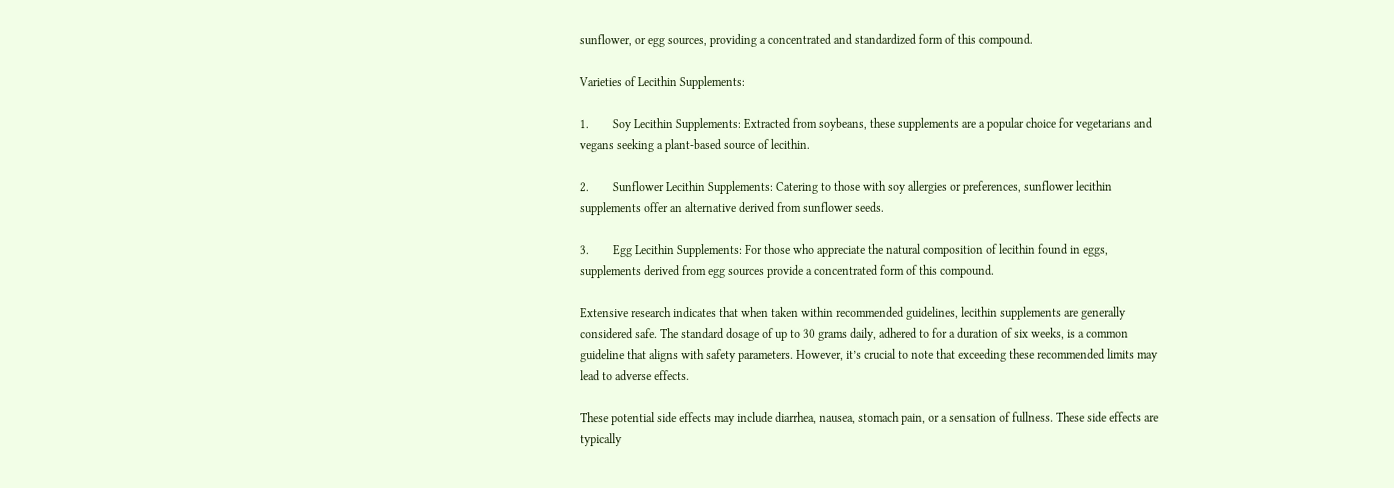sunflower, or egg sources, providing a concentrated and standardized form of this compound.

Varieties of Lecithin Supplements:

1.        Soy Lecithin Supplements: Extracted from soybeans, these supplements are a popular choice for vegetarians and vegans seeking a plant-based source of lecithin.

2.        Sunflower Lecithin Supplements: Catering to those with soy allergies or preferences, sunflower lecithin supplements offer an alternative derived from sunflower seeds.

3.        Egg Lecithin Supplements: For those who appreciate the natural composition of lecithin found in eggs, supplements derived from egg sources provide a concentrated form of this compound.

Extensive research indicates that when taken within recommended guidelines, lecithin supplements are generally considered safe. The standard dosage of up to 30 grams daily, adhered to for a duration of six weeks, is a common guideline that aligns with safety parameters. However, it’s crucial to note that exceeding these recommended limits may lead to adverse effects.

These potential side effects may include diarrhea, nausea, stomach pain, or a sensation of fullness. These side effects are typically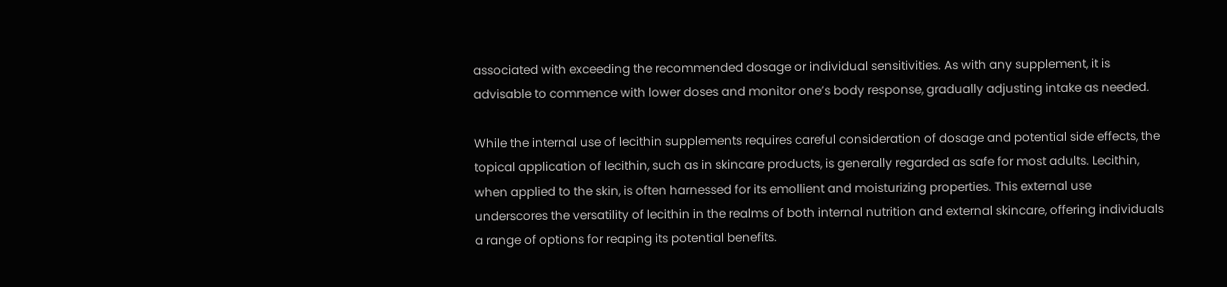associated with exceeding the recommended dosage or individual sensitivities. As with any supplement, it is advisable to commence with lower doses and monitor one’s body response, gradually adjusting intake as needed.

While the internal use of lecithin supplements requires careful consideration of dosage and potential side effects, the topical application of lecithin, such as in skincare products, is generally regarded as safe for most adults. Lecithin, when applied to the skin, is often harnessed for its emollient and moisturizing properties. This external use underscores the versatility of lecithin in the realms of both internal nutrition and external skincare, offering individuals a range of options for reaping its potential benefits.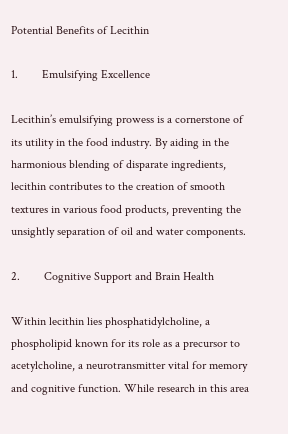Potential Benefits of Lecithin

1.        Emulsifying Excellence

Lecithin’s emulsifying prowess is a cornerstone of its utility in the food industry. By aiding in the harmonious blending of disparate ingredients, lecithin contributes to the creation of smooth textures in various food products, preventing the unsightly separation of oil and water components.

2.        Cognitive Support and Brain Health

Within lecithin lies phosphatidylcholine, a phospholipid known for its role as a precursor to acetylcholine, a neurotransmitter vital for memory and cognitive function. While research in this area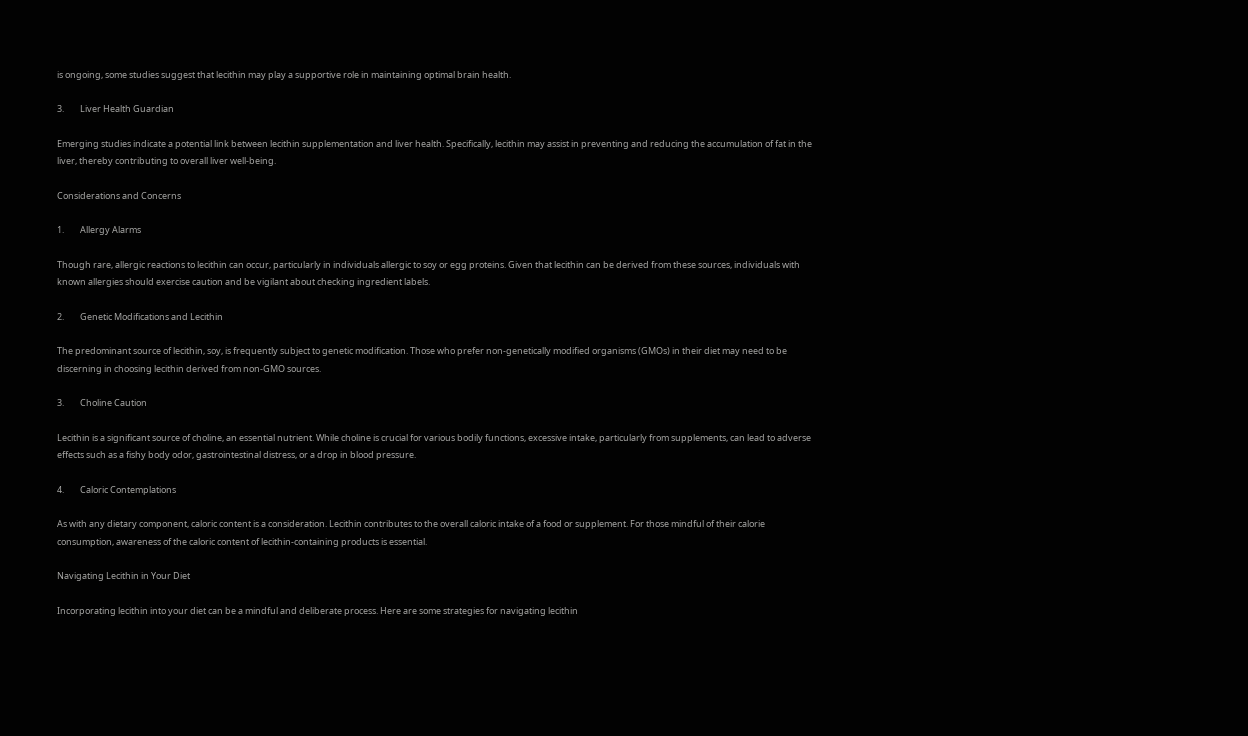is ongoing, some studies suggest that lecithin may play a supportive role in maintaining optimal brain health.

3.        Liver Health Guardian

Emerging studies indicate a potential link between lecithin supplementation and liver health. Specifically, lecithin may assist in preventing and reducing the accumulation of fat in the liver, thereby contributing to overall liver well-being.

Considerations and Concerns

1.        Allergy Alarms

Though rare, allergic reactions to lecithin can occur, particularly in individuals allergic to soy or egg proteins. Given that lecithin can be derived from these sources, individuals with known allergies should exercise caution and be vigilant about checking ingredient labels.

2.        Genetic Modifications and Lecithin

The predominant source of lecithin, soy, is frequently subject to genetic modification. Those who prefer non-genetically modified organisms (GMOs) in their diet may need to be discerning in choosing lecithin derived from non-GMO sources.

3.        Choline Caution

Lecithin is a significant source of choline, an essential nutrient. While choline is crucial for various bodily functions, excessive intake, particularly from supplements, can lead to adverse effects such as a fishy body odor, gastrointestinal distress, or a drop in blood pressure.

4.        Caloric Contemplations

As with any dietary component, caloric content is a consideration. Lecithin contributes to the overall caloric intake of a food or supplement. For those mindful of their calorie consumption, awareness of the caloric content of lecithin-containing products is essential.

Navigating Lecithin in Your Diet

Incorporating lecithin into your diet can be a mindful and deliberate process. Here are some strategies for navigating lecithin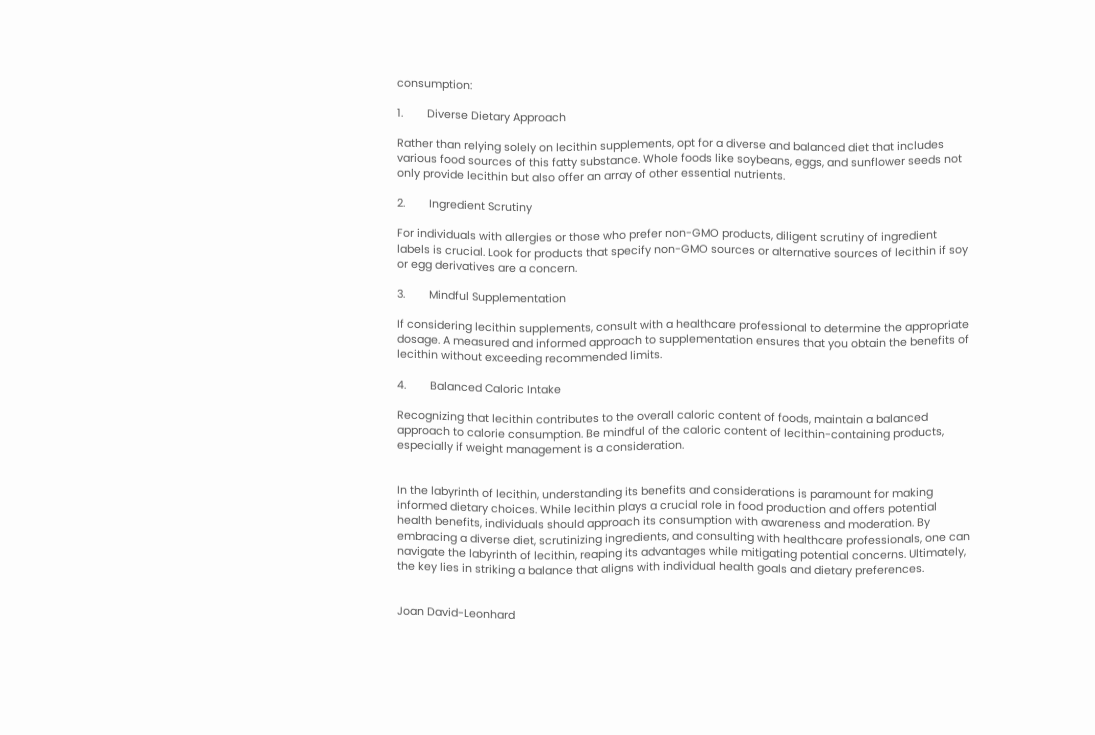consumption:

1.        Diverse Dietary Approach

Rather than relying solely on lecithin supplements, opt for a diverse and balanced diet that includes various food sources of this fatty substance. Whole foods like soybeans, eggs, and sunflower seeds not only provide lecithin but also offer an array of other essential nutrients.

2.        Ingredient Scrutiny

For individuals with allergies or those who prefer non-GMO products, diligent scrutiny of ingredient labels is crucial. Look for products that specify non-GMO sources or alternative sources of lecithin if soy or egg derivatives are a concern.

3.        Mindful Supplementation

If considering lecithin supplements, consult with a healthcare professional to determine the appropriate dosage. A measured and informed approach to supplementation ensures that you obtain the benefits of lecithin without exceeding recommended limits.

4.        Balanced Caloric Intake

Recognizing that lecithin contributes to the overall caloric content of foods, maintain a balanced approach to calorie consumption. Be mindful of the caloric content of lecithin-containing products, especially if weight management is a consideration.


In the labyrinth of lecithin, understanding its benefits and considerations is paramount for making informed dietary choices. While lecithin plays a crucial role in food production and offers potential health benefits, individuals should approach its consumption with awareness and moderation. By embracing a diverse diet, scrutinizing ingredients, and consulting with healthcare professionals, one can navigate the labyrinth of lecithin, reaping its advantages while mitigating potential concerns. Ultimately, the key lies in striking a balance that aligns with individual health goals and dietary preferences.


Joan David-Leonhard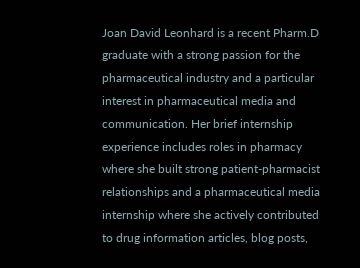Joan David Leonhard is a recent Pharm.D graduate with a strong passion for the pharmaceutical industry and a particular interest in pharmaceutical media and communication. Her brief internship experience includes roles in pharmacy where she built strong patient-pharmacist relationships and a pharmaceutical media internship where she actively contributed to drug information articles, blog posts,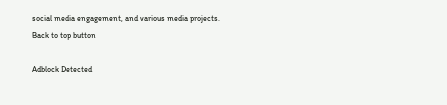social media engagement, and various media projects.
Back to top button

Adblock Detected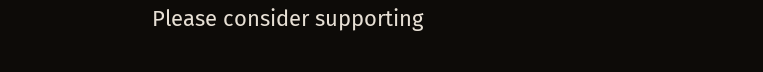Please consider supporting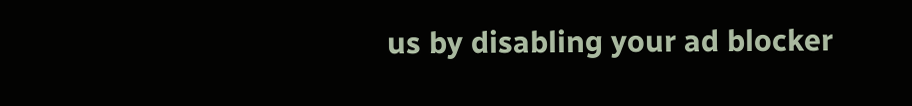us by disabling your ad blocker